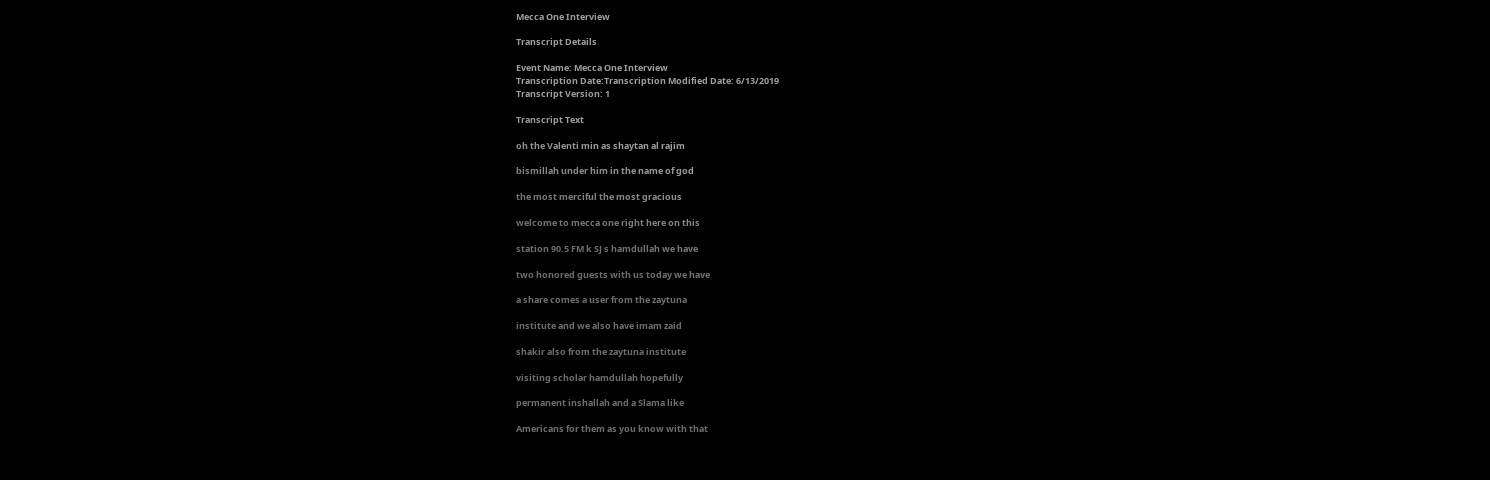Mecca One Interview

Transcript Details

Event Name: Mecca One Interview
Transcription Date:Transcription Modified Date: 6/13/2019
Transcript Version: 1

Transcript Text

oh the Valenti min as shaytan al rajim

bismillah under him in the name of god

the most merciful the most gracious

welcome to mecca one right here on this

station 90.5 FM k SJ s hamdullah we have

two honored guests with us today we have

a share comes a user from the zaytuna

institute and we also have imam zaid

shakir also from the zaytuna institute

visiting scholar hamdullah hopefully

permanent inshallah and a Slama like

Americans for them as you know with that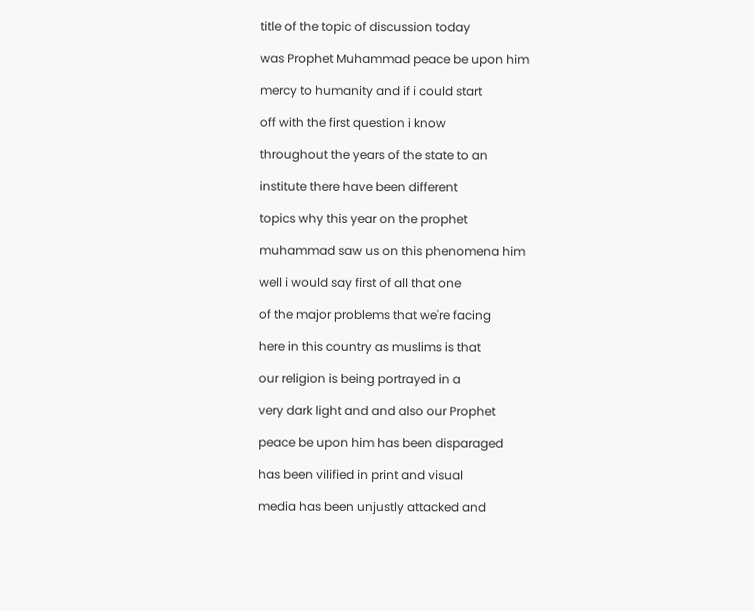title of the topic of discussion today

was Prophet Muhammad peace be upon him

mercy to humanity and if i could start

off with the first question i know

throughout the years of the state to an

institute there have been different

topics why this year on the prophet

muhammad saw us on this phenomena him

well i would say first of all that one

of the major problems that we're facing

here in this country as muslims is that

our religion is being portrayed in a

very dark light and and also our Prophet

peace be upon him has been disparaged

has been vilified in print and visual

media has been unjustly attacked and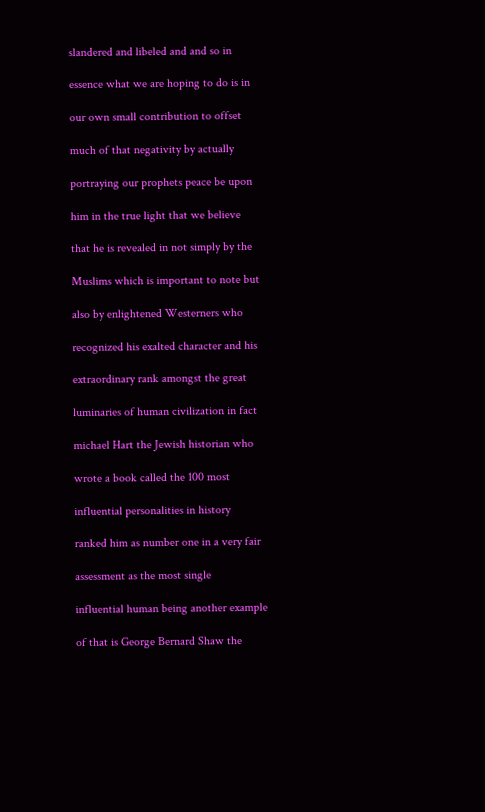slandered and libeled and and so in

essence what we are hoping to do is in

our own small contribution to offset

much of that negativity by actually

portraying our prophets peace be upon

him in the true light that we believe

that he is revealed in not simply by the

Muslims which is important to note but

also by enlightened Westerners who

recognized his exalted character and his

extraordinary rank amongst the great

luminaries of human civilization in fact

michael Hart the Jewish historian who

wrote a book called the 100 most

influential personalities in history

ranked him as number one in a very fair

assessment as the most single

influential human being another example

of that is George Bernard Shaw the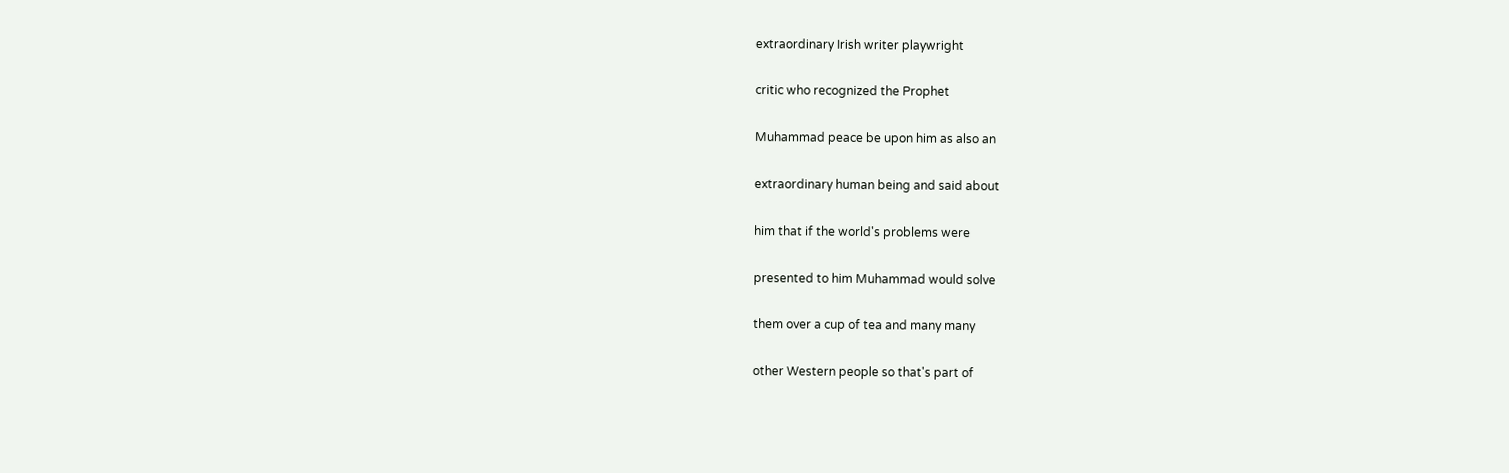extraordinary Irish writer playwright

critic who recognized the Prophet

Muhammad peace be upon him as also an

extraordinary human being and said about

him that if the world's problems were

presented to him Muhammad would solve

them over a cup of tea and many many

other Western people so that's part of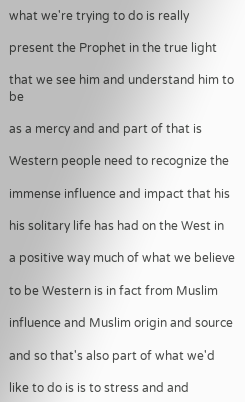what we're trying to do is really

present the Prophet in the true light

that we see him and understand him to be

as a mercy and and part of that is

Western people need to recognize the

immense influence and impact that his

his solitary life has had on the West in

a positive way much of what we believe

to be Western is in fact from Muslim

influence and Muslim origin and source

and so that's also part of what we'd

like to do is is to stress and and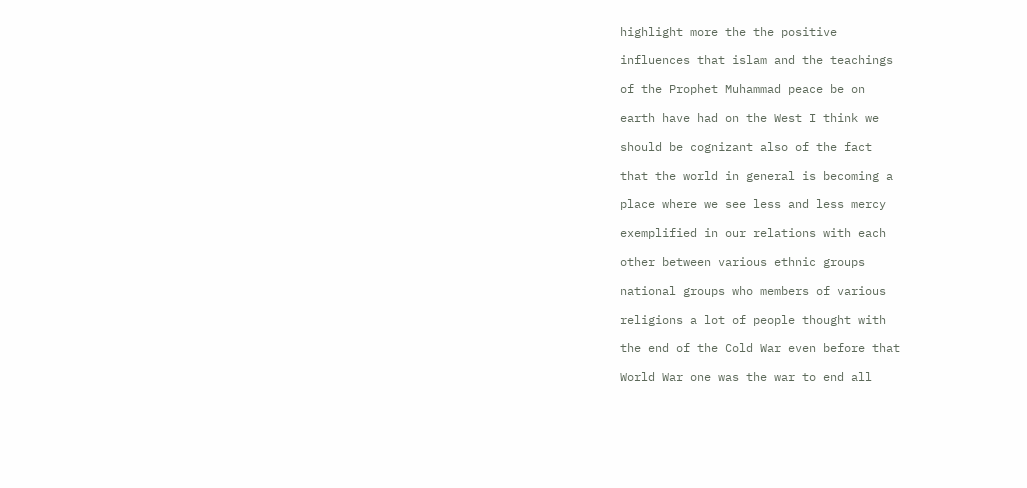highlight more the the positive

influences that islam and the teachings

of the Prophet Muhammad peace be on

earth have had on the West I think we

should be cognizant also of the fact

that the world in general is becoming a

place where we see less and less mercy

exemplified in our relations with each

other between various ethnic groups

national groups who members of various

religions a lot of people thought with

the end of the Cold War even before that

World War one was the war to end all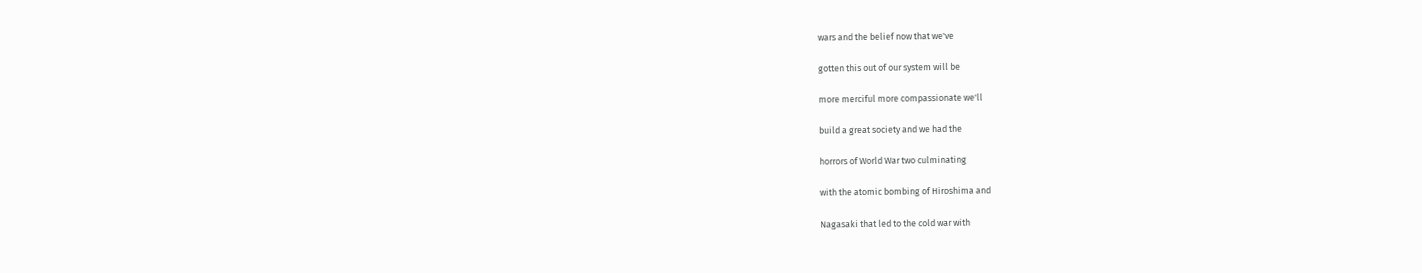wars and the belief now that we've

gotten this out of our system will be

more merciful more compassionate we'll

build a great society and we had the

horrors of World War two culminating

with the atomic bombing of Hiroshima and

Nagasaki that led to the cold war with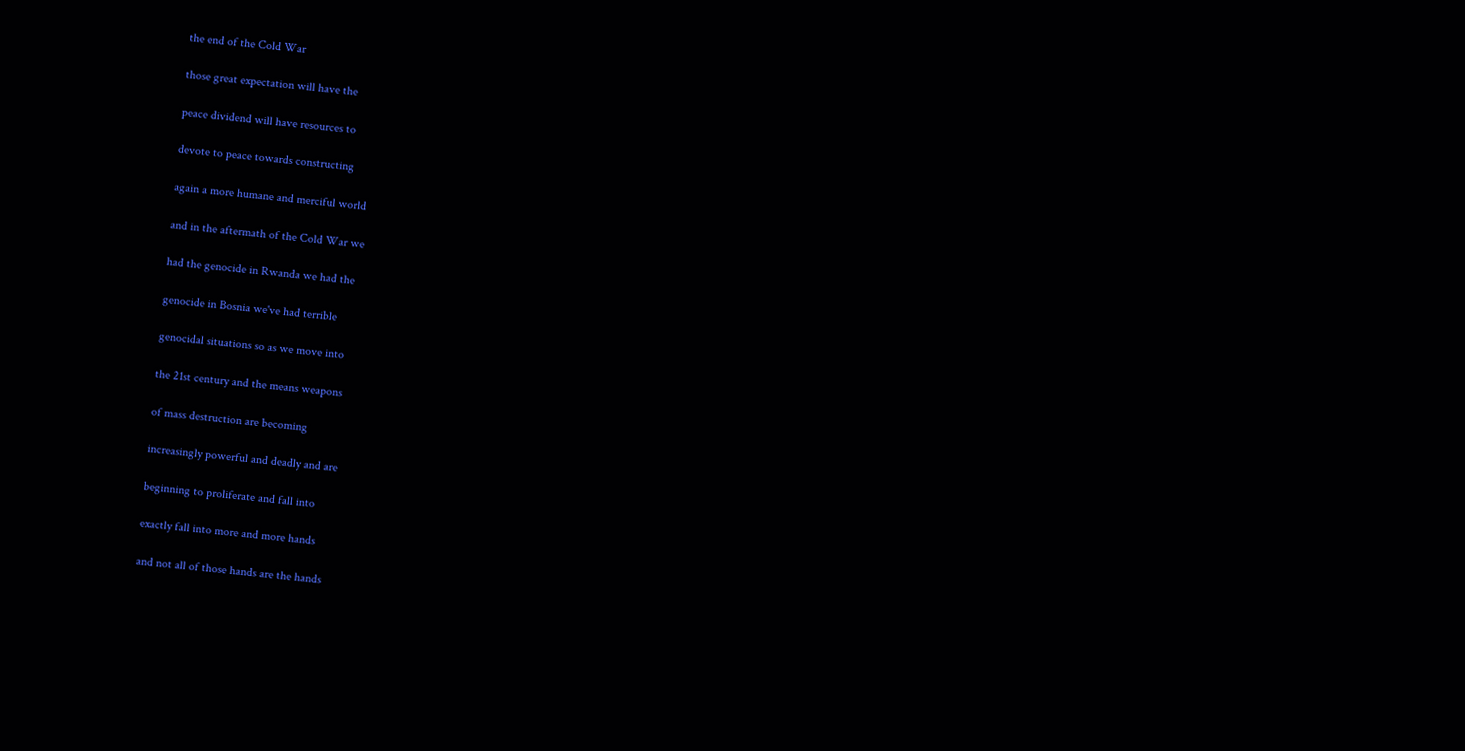the end of the Cold War

those great expectation will have the

peace dividend will have resources to

devote to peace towards constructing

again a more humane and merciful world

and in the aftermath of the Cold War we

had the genocide in Rwanda we had the

genocide in Bosnia we've had terrible

genocidal situations so as we move into

the 21st century and the means weapons

of mass destruction are becoming

increasingly powerful and deadly and are

beginning to proliferate and fall into

exactly fall into more and more hands

and not all of those hands are the hands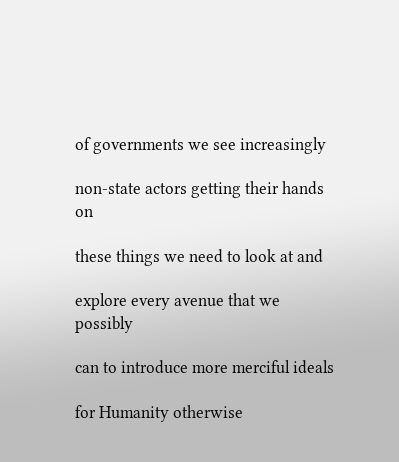of governments we see increasingly

non-state actors getting their hands on

these things we need to look at and

explore every avenue that we possibly

can to introduce more merciful ideals

for Humanity otherwise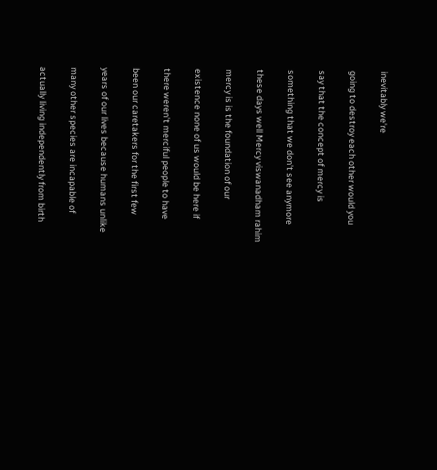inevitably we're

going to destroy each other would you

say that the concept of mercy is

something that we don't see anymore

these days well Mercy viswanadham rahim

mercy is is the foundation of our

existence none of us would be here if

there weren't merciful people to have

been our caretakers for the first few

years of our lives because humans unlike

many other species are incapable of

actually living independently from birth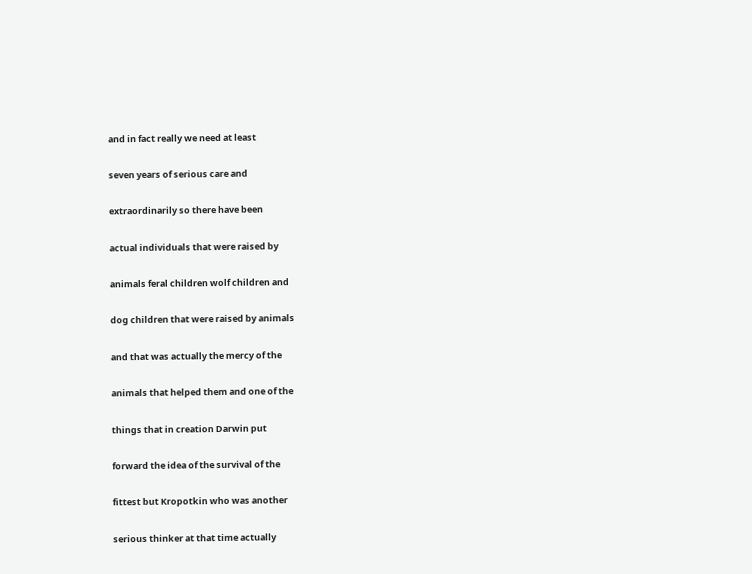and in fact really we need at least

seven years of serious care and

extraordinarily so there have been

actual individuals that were raised by

animals feral children wolf children and

dog children that were raised by animals

and that was actually the mercy of the

animals that helped them and one of the

things that in creation Darwin put

forward the idea of the survival of the

fittest but Kropotkin who was another

serious thinker at that time actually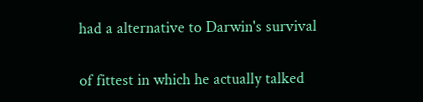had a alternative to Darwin's survival

of fittest in which he actually talked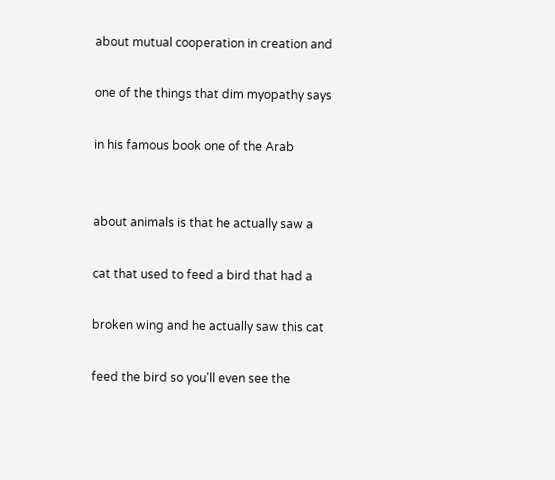about mutual cooperation in creation and

one of the things that dim myopathy says

in his famous book one of the Arab


about animals is that he actually saw a

cat that used to feed a bird that had a

broken wing and he actually saw this cat

feed the bird so you'll even see the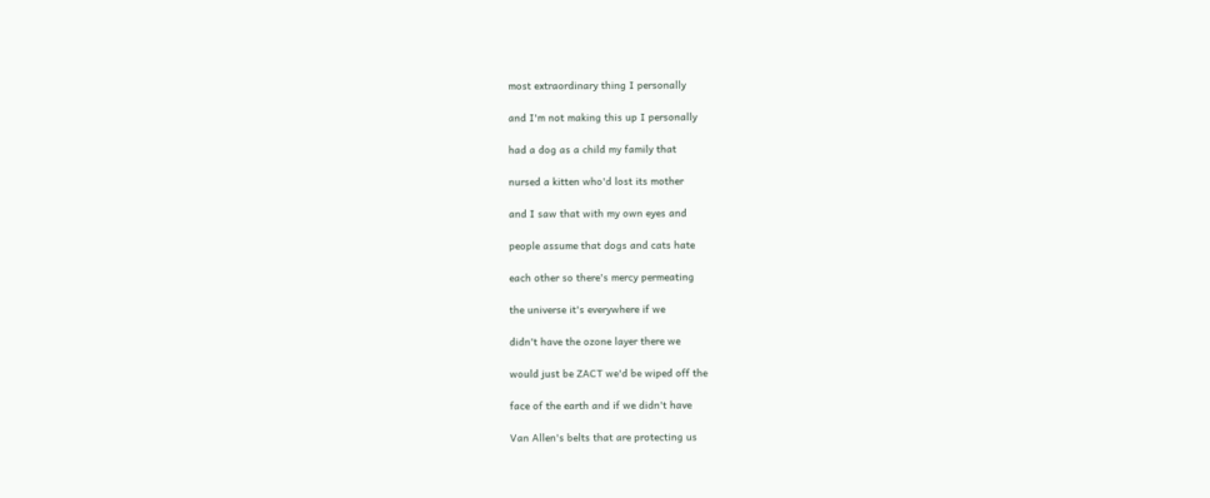most extraordinary thing I personally

and I'm not making this up I personally

had a dog as a child my family that

nursed a kitten who'd lost its mother

and I saw that with my own eyes and

people assume that dogs and cats hate

each other so there's mercy permeating

the universe it's everywhere if we

didn't have the ozone layer there we

would just be ZACT we'd be wiped off the

face of the earth and if we didn't have

Van Allen's belts that are protecting us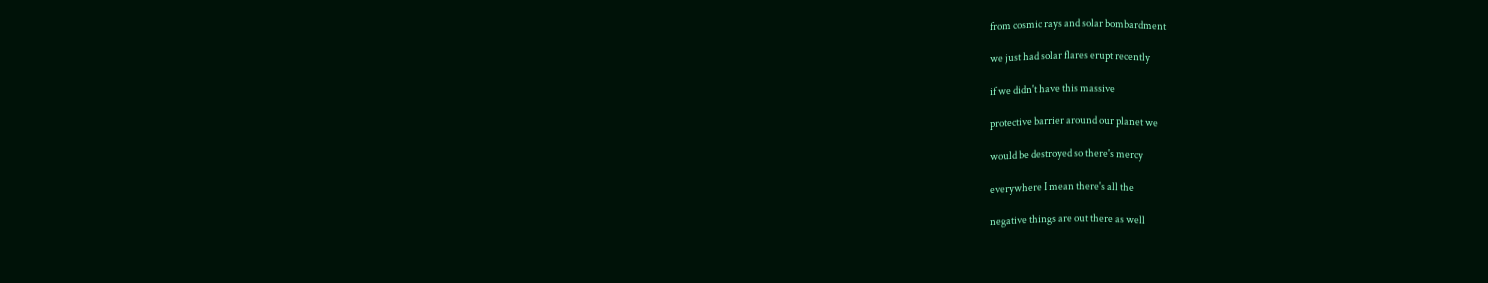from cosmic rays and solar bombardment

we just had solar flares erupt recently

if we didn't have this massive

protective barrier around our planet we

would be destroyed so there's mercy

everywhere I mean there's all the

negative things are out there as well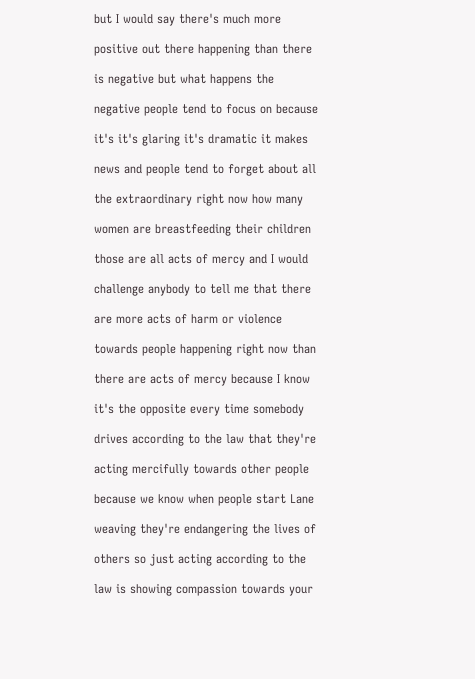but I would say there's much more

positive out there happening than there

is negative but what happens the

negative people tend to focus on because

it's it's glaring it's dramatic it makes

news and people tend to forget about all

the extraordinary right now how many

women are breastfeeding their children

those are all acts of mercy and I would

challenge anybody to tell me that there

are more acts of harm or violence

towards people happening right now than

there are acts of mercy because I know

it's the opposite every time somebody

drives according to the law that they're

acting mercifully towards other people

because we know when people start Lane

weaving they're endangering the lives of

others so just acting according to the

law is showing compassion towards your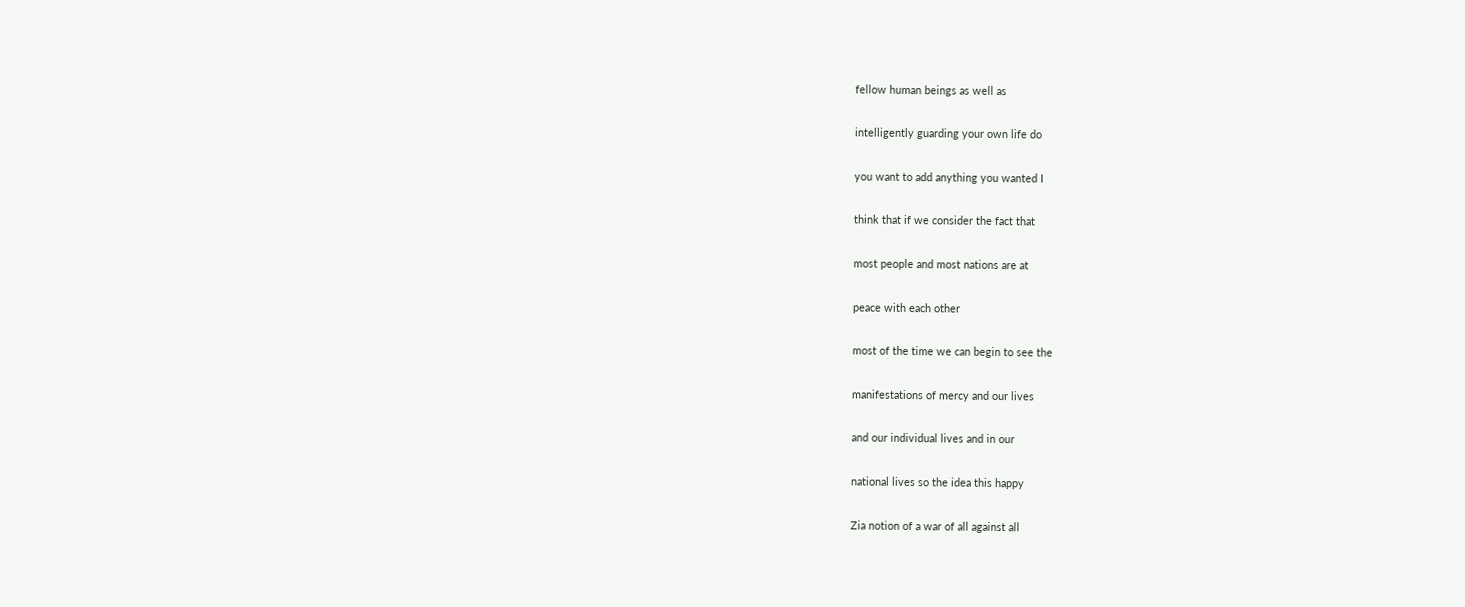fellow human beings as well as

intelligently guarding your own life do

you want to add anything you wanted I

think that if we consider the fact that

most people and most nations are at

peace with each other

most of the time we can begin to see the

manifestations of mercy and our lives

and our individual lives and in our

national lives so the idea this happy

Zia notion of a war of all against all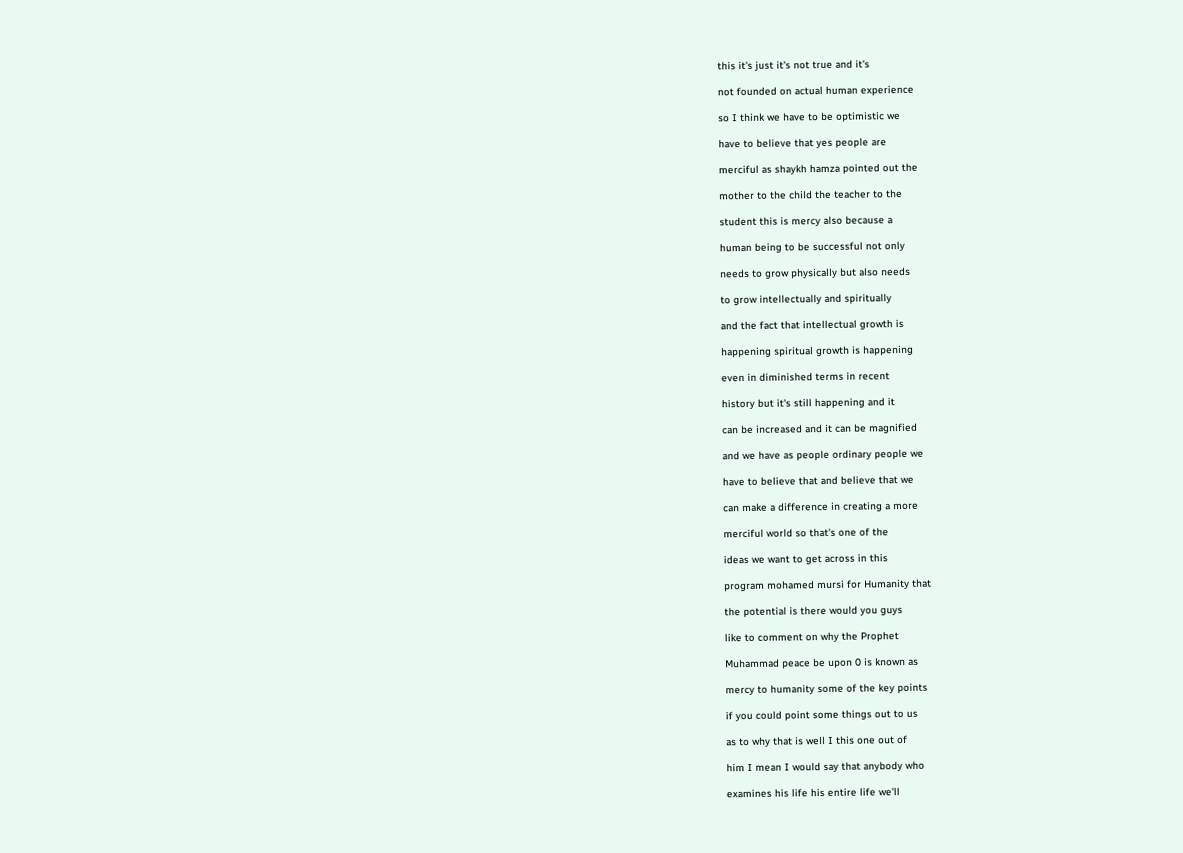this it's just it's not true and it's

not founded on actual human experience

so I think we have to be optimistic we

have to believe that yes people are

merciful as shaykh hamza pointed out the

mother to the child the teacher to the

student this is mercy also because a

human being to be successful not only

needs to grow physically but also needs

to grow intellectually and spiritually

and the fact that intellectual growth is

happening spiritual growth is happening

even in diminished terms in recent

history but it's still happening and it

can be increased and it can be magnified

and we have as people ordinary people we

have to believe that and believe that we

can make a difference in creating a more

merciful world so that's one of the

ideas we want to get across in this

program mohamed mursi for Humanity that

the potential is there would you guys

like to comment on why the Prophet

Muhammad peace be upon 0 is known as

mercy to humanity some of the key points

if you could point some things out to us

as to why that is well I this one out of

him I mean I would say that anybody who

examines his life his entire life we'll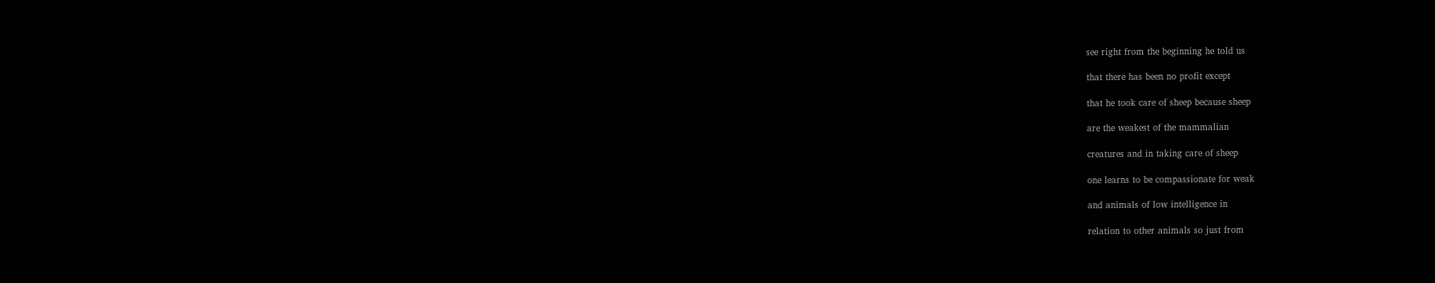see right from the beginning he told us

that there has been no profit except

that he took care of sheep because sheep

are the weakest of the mammalian

creatures and in taking care of sheep

one learns to be compassionate for weak

and animals of low intelligence in

relation to other animals so just from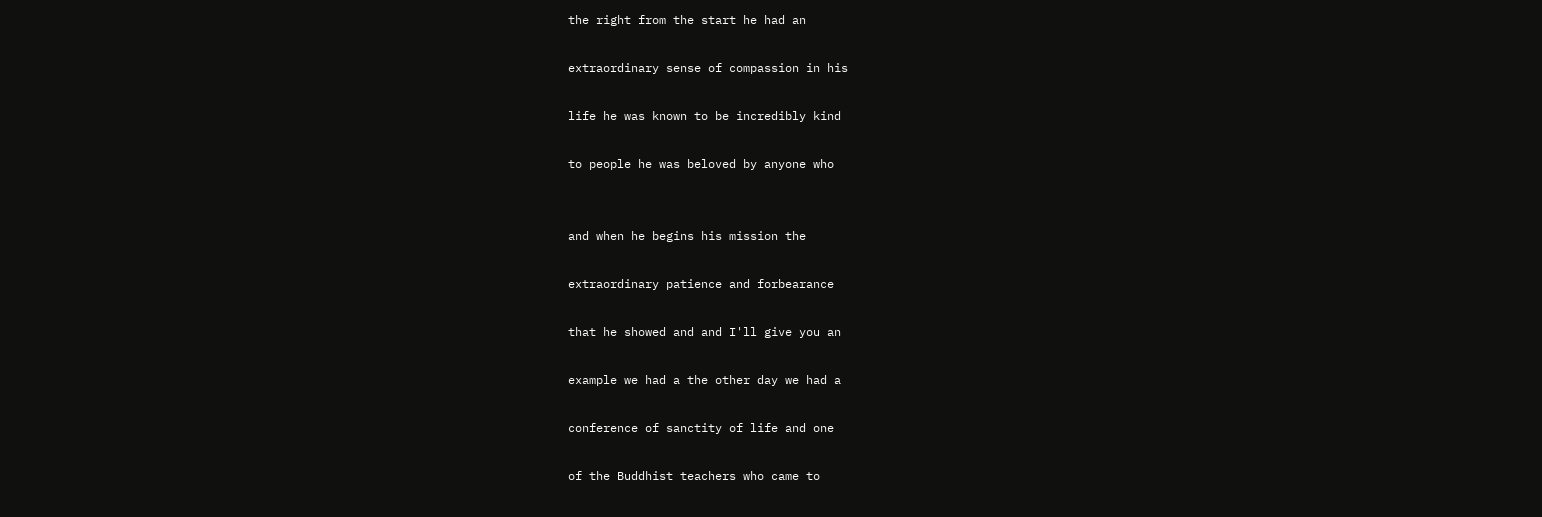the right from the start he had an

extraordinary sense of compassion in his

life he was known to be incredibly kind

to people he was beloved by anyone who


and when he begins his mission the

extraordinary patience and forbearance

that he showed and and I'll give you an

example we had a the other day we had a

conference of sanctity of life and one

of the Buddhist teachers who came to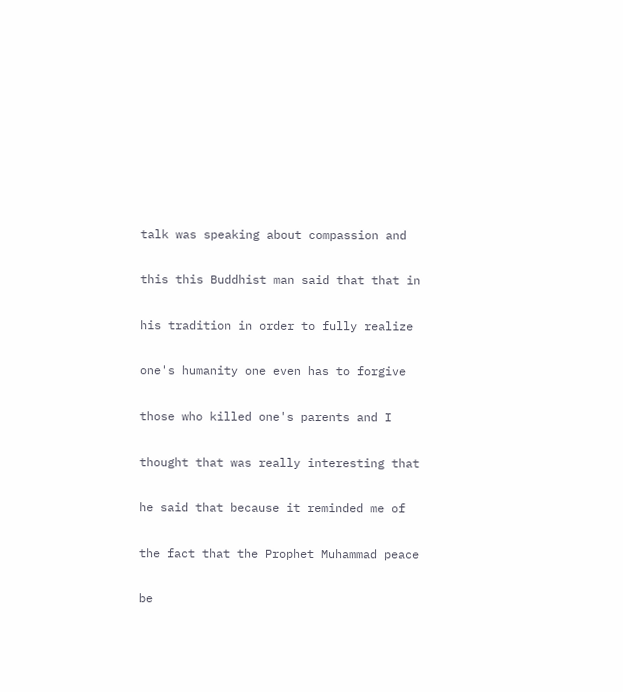talk was speaking about compassion and

this this Buddhist man said that that in

his tradition in order to fully realize

one's humanity one even has to forgive

those who killed one's parents and I

thought that was really interesting that

he said that because it reminded me of

the fact that the Prophet Muhammad peace

be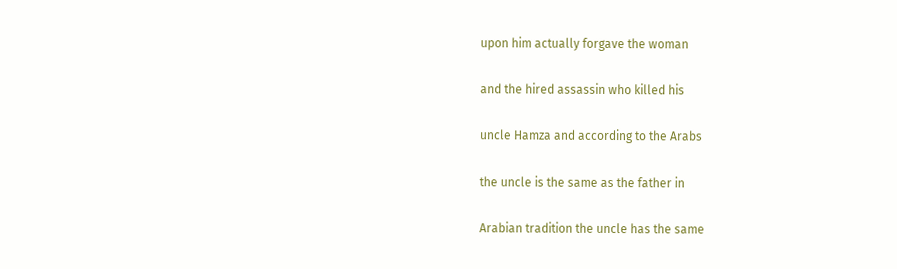upon him actually forgave the woman

and the hired assassin who killed his

uncle Hamza and according to the Arabs

the uncle is the same as the father in

Arabian tradition the uncle has the same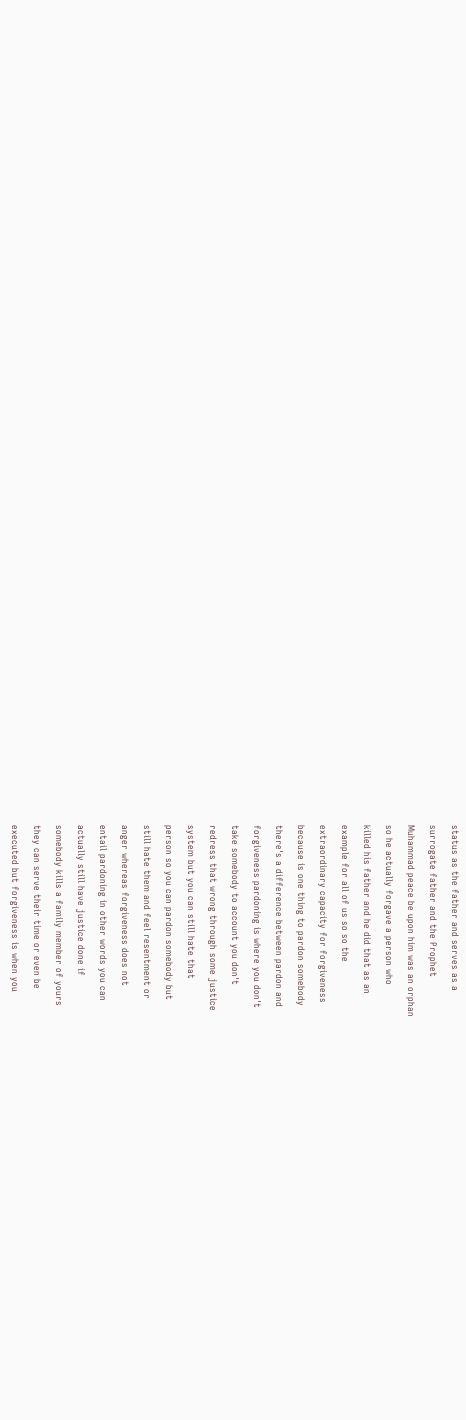status as the father and serves as a

surrogate father and the Prophet

Muhammad peace be upon him was an orphan

so he actually forgave a person who

killed his father and he did that as an

example for all of us so so the

extraordinary capacity for forgiveness

because is one thing to pardon somebody

there's a difference between pardon and

forgiveness pardoning is where you don't

take somebody to account you don't

redress that wrong through some justice

system but you can still hate that

person so you can pardon somebody but

still hate them and feel resentment or

anger whereas forgiveness does not

entail pardoning in other words you can

actually still have justice done if

somebody kills a family member of yours

they can serve their time or even be

executed but forgiveness is when you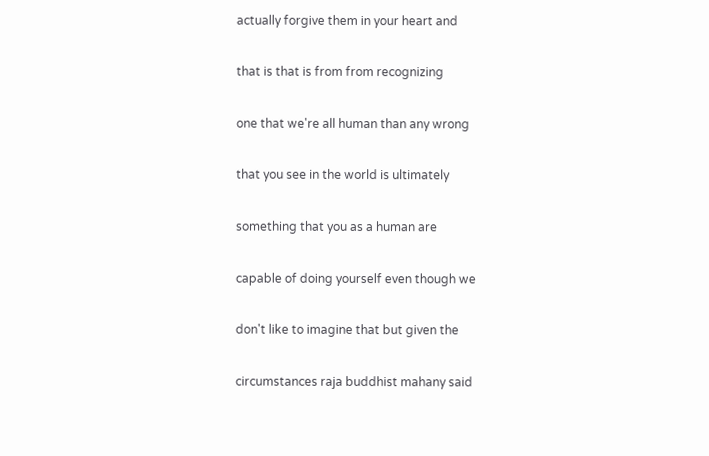actually forgive them in your heart and

that is that is from from recognizing

one that we're all human than any wrong

that you see in the world is ultimately

something that you as a human are

capable of doing yourself even though we

don't like to imagine that but given the

circumstances raja buddhist mahany said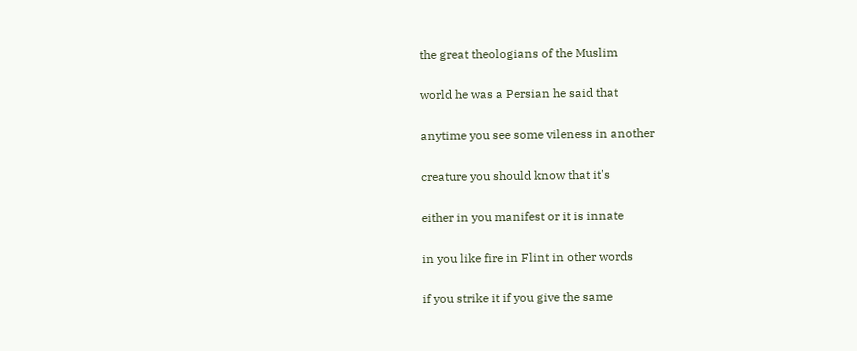the great theologians of the Muslim

world he was a Persian he said that

anytime you see some vileness in another

creature you should know that it's

either in you manifest or it is innate

in you like fire in Flint in other words

if you strike it if you give the same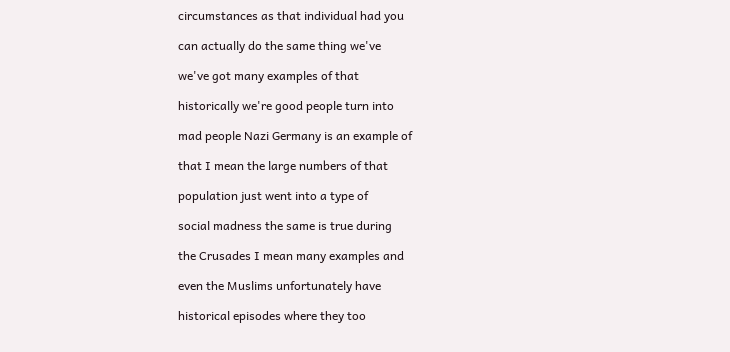circumstances as that individual had you

can actually do the same thing we've

we've got many examples of that

historically we're good people turn into

mad people Nazi Germany is an example of

that I mean the large numbers of that

population just went into a type of

social madness the same is true during

the Crusades I mean many examples and

even the Muslims unfortunately have

historical episodes where they too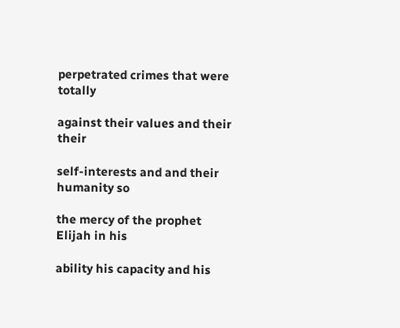perpetrated crimes that were totally

against their values and their their

self-interests and and their humanity so

the mercy of the prophet Elijah in his

ability his capacity and his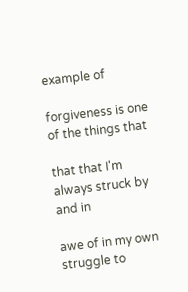example of

forgiveness is one of the things that

that that I'm always struck by and in

awe of in my own struggle to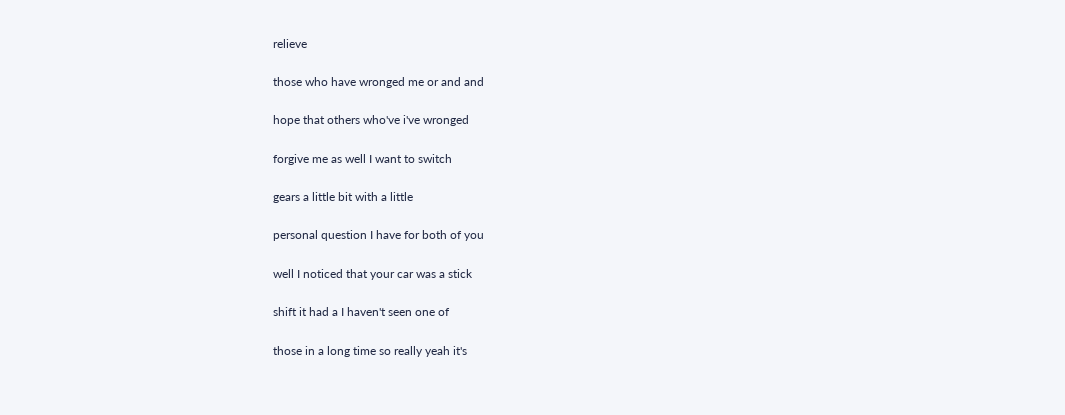relieve

those who have wronged me or and and

hope that others who've i've wronged

forgive me as well I want to switch

gears a little bit with a little

personal question I have for both of you

well I noticed that your car was a stick

shift it had a I haven't seen one of

those in a long time so really yeah it's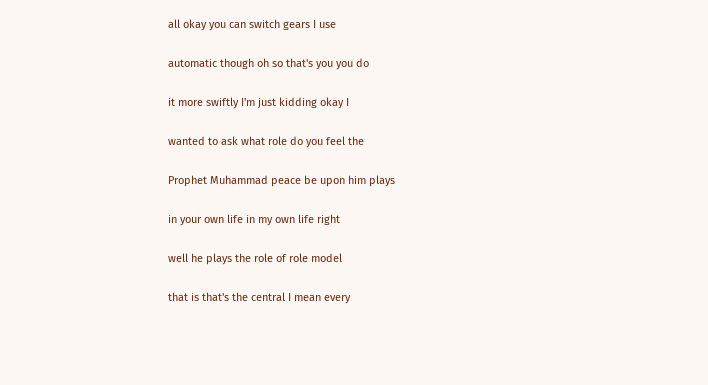all okay you can switch gears I use

automatic though oh so that's you you do

it more swiftly I'm just kidding okay I

wanted to ask what role do you feel the

Prophet Muhammad peace be upon him plays

in your own life in my own life right

well he plays the role of role model

that is that's the central I mean every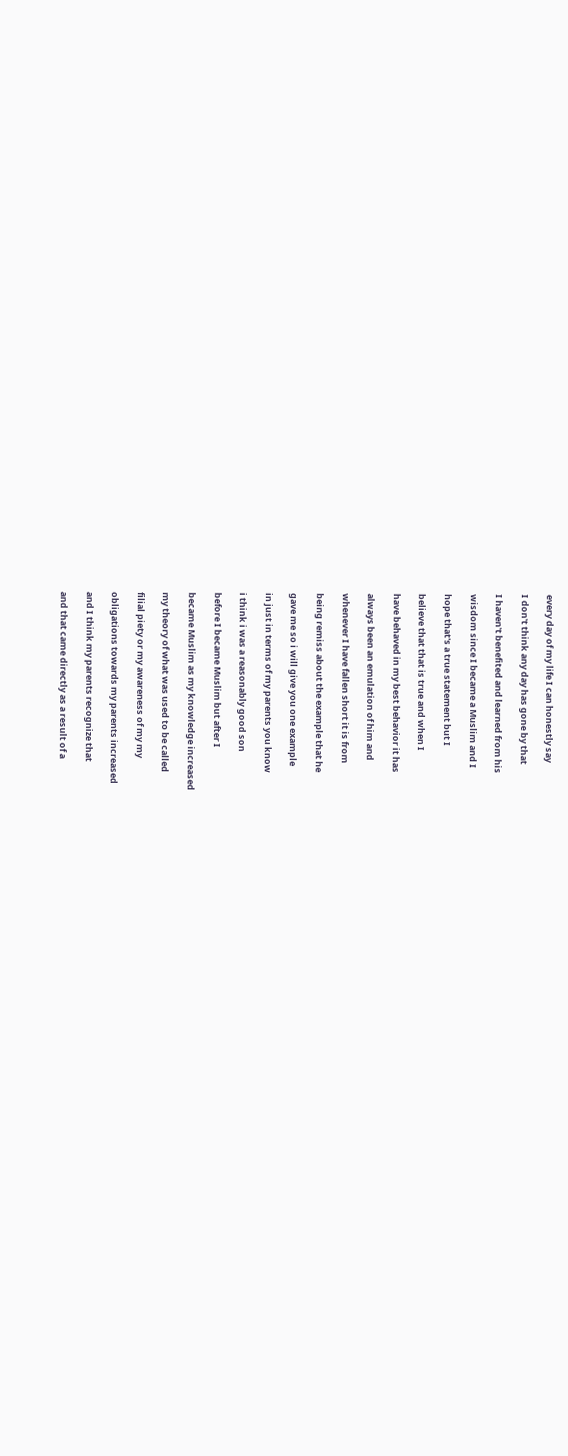every day of my life I can honestly say

I don't think any day has gone by that

I haven't benefited and learned from his

wisdom since I became a Muslim and I

hope that's a true statement but I

believe that that is true and when I

have behaved in my best behavior it has

always been an emulation of him and

whenever I have fallen short it is from

being remiss about the example that he

gave me so i will give you one example

in just in terms of my parents you know

i think i was a reasonably good son

before I became Muslim but after I

became Muslim as my knowledge increased

my theory of what was used to be called

filial piety or my awareness of my my

obligations towards my parents increased

and I think my parents recognize that

and that came directly as a result of a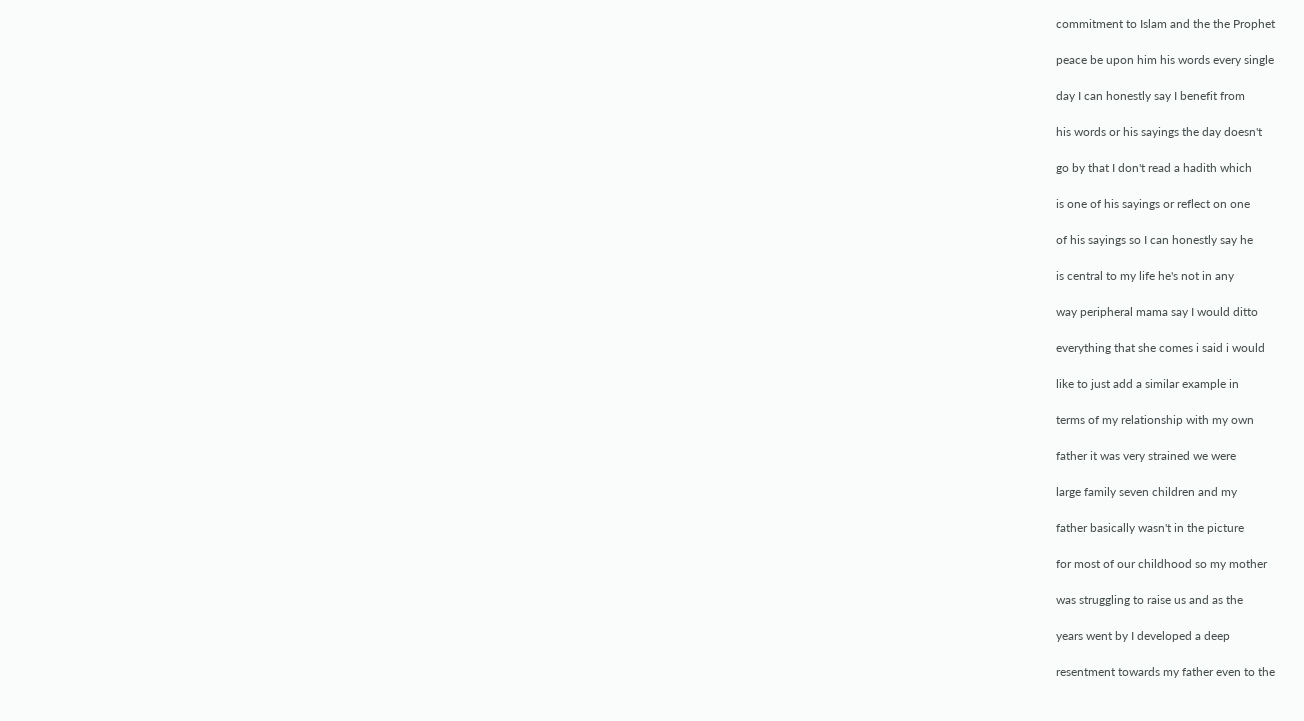commitment to Islam and the the Prophet

peace be upon him his words every single

day I can honestly say I benefit from

his words or his sayings the day doesn't

go by that I don't read a hadith which

is one of his sayings or reflect on one

of his sayings so I can honestly say he

is central to my life he's not in any

way peripheral mama say I would ditto

everything that she comes i said i would

like to just add a similar example in

terms of my relationship with my own

father it was very strained we were

large family seven children and my

father basically wasn't in the picture

for most of our childhood so my mother

was struggling to raise us and as the

years went by I developed a deep

resentment towards my father even to the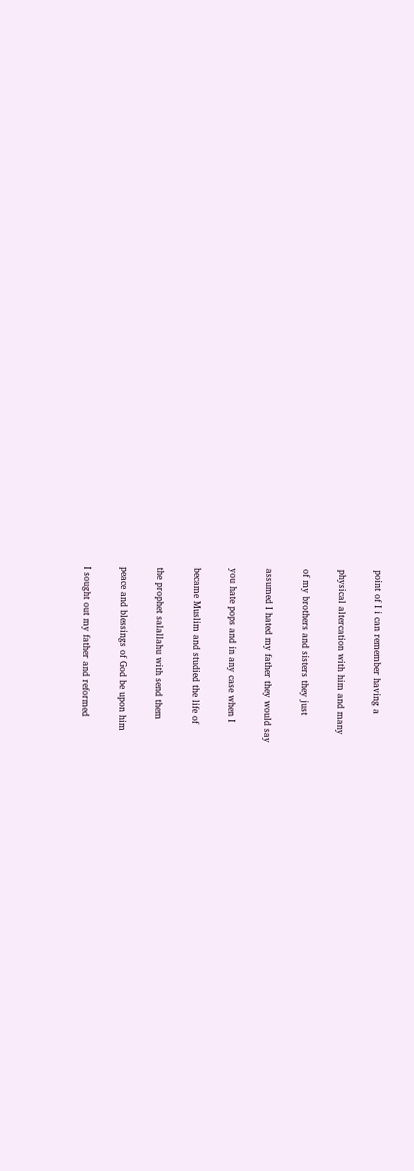point of I i can remember having a

physical altercation with him and many

of my brothers and sisters they just

assumed I hated my father they would say

you hate pops and in any case when I

became Muslim and studied the life of

the prophet salallahu with send them

peace and blessings of God be upon him

I sought out my father and reformed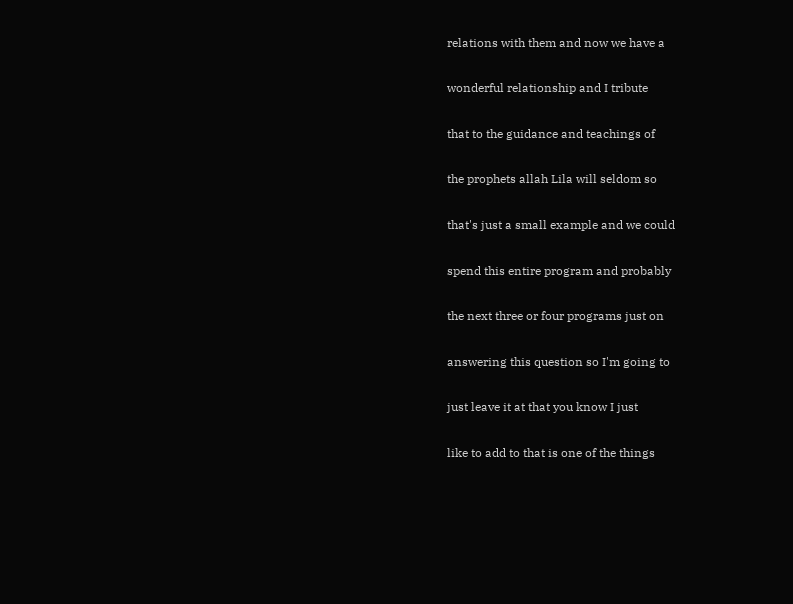relations with them and now we have a

wonderful relationship and I tribute

that to the guidance and teachings of

the prophets allah Lila will seldom so

that's just a small example and we could

spend this entire program and probably

the next three or four programs just on

answering this question so I'm going to

just leave it at that you know I just

like to add to that is one of the things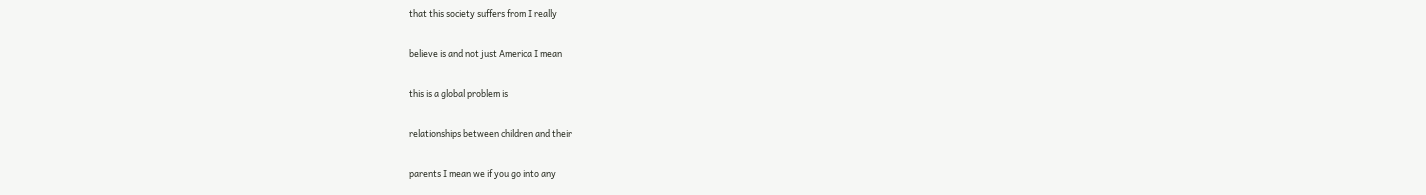that this society suffers from I really

believe is and not just America I mean

this is a global problem is

relationships between children and their

parents I mean we if you go into any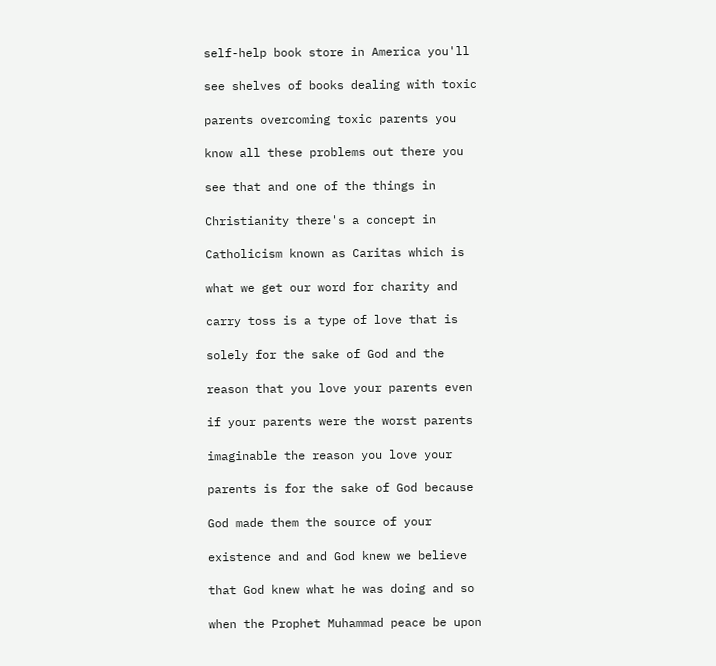self-help book store in America you'll

see shelves of books dealing with toxic

parents overcoming toxic parents you

know all these problems out there you

see that and one of the things in

Christianity there's a concept in

Catholicism known as Caritas which is

what we get our word for charity and

carry toss is a type of love that is

solely for the sake of God and the

reason that you love your parents even

if your parents were the worst parents

imaginable the reason you love your

parents is for the sake of God because

God made them the source of your

existence and and God knew we believe

that God knew what he was doing and so

when the Prophet Muhammad peace be upon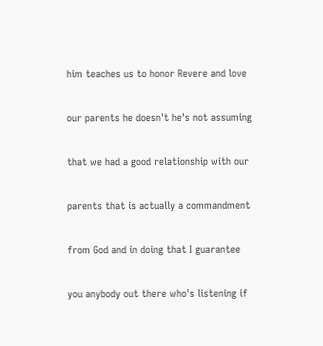him teaches us to honor Revere and love

our parents he doesn't he's not assuming

that we had a good relationship with our

parents that is actually a commandment

from God and in doing that I guarantee

you anybody out there who's listening if